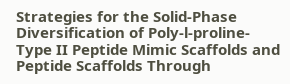Strategies for the Solid-Phase Diversification of Poly-l-proline-Type II Peptide Mimic Scaffolds and Peptide Scaffolds Through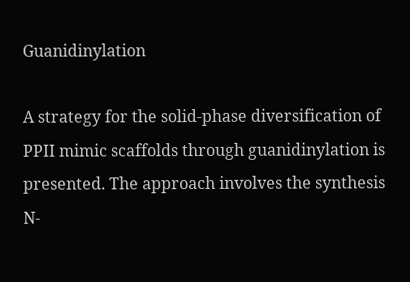Guanidinylation

A strategy for the solid-phase diversification of PPII mimic scaffolds through guanidinylation is presented. The approach involves the synthesis N-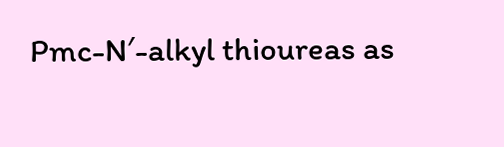Pmc-N′-alkyl thioureas as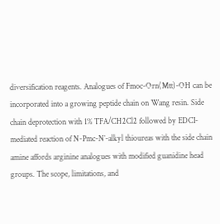diversification reagents. Analogues of Fmoc-Orn(Mtt)-OH can be incorporated into a growing peptide chain on Wang resin. Side chain deprotection with 1% TFA/CH2Cl2 followed by EDCI-mediated reaction of N-Pmc-N′-alkyl thioureas with the side chain amine affords arginine analogues with modified guanidine head groups. The scope, limitations, and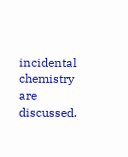incidental chemistry are discussed.